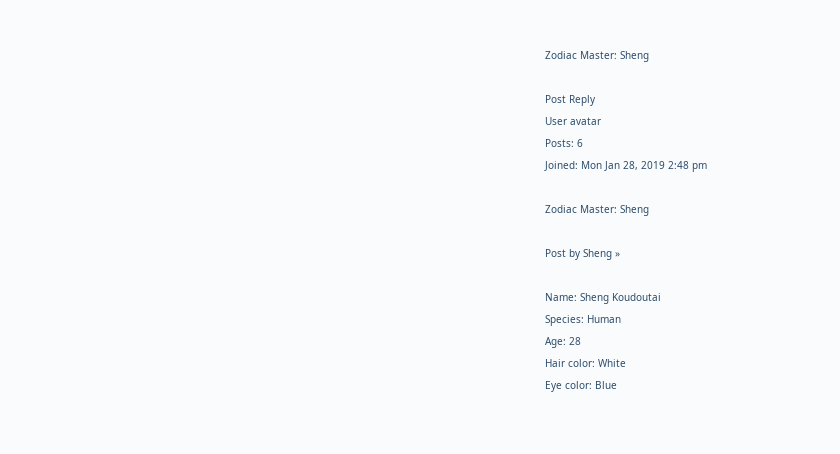Zodiac Master: Sheng

Post Reply
User avatar
Posts: 6
Joined: Mon Jan 28, 2019 2:48 pm

Zodiac Master: Sheng

Post by Sheng »

Name: Sheng Koudoutai
Species: Human
Age: 28
Hair color: White
Eye color: Blue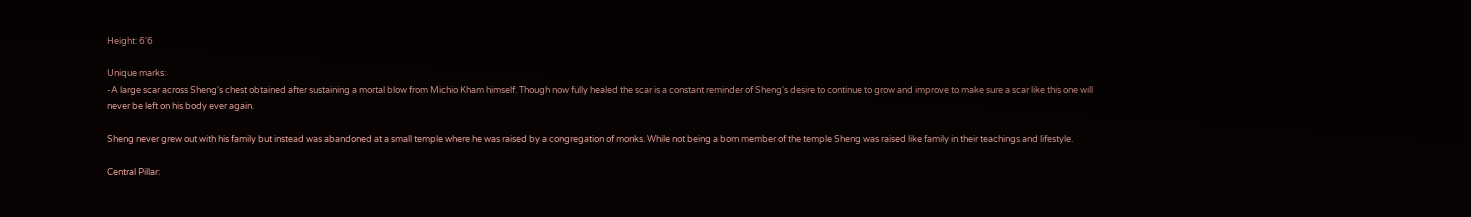Height: 6'6

Unique marks:
-A large scar across Sheng's chest obtained after sustaining a mortal blow from Michio Kham himself. Though now fully healed the scar is a constant reminder of Sheng's desire to continue to grow and improve to make sure a scar like this one will never be left on his body ever again.

Sheng never grew out with his family but instead was abandoned at a small temple where he was raised by a congregation of monks. While not being a born member of the temple Sheng was raised like family in their teachings and lifestyle.

Central Pillar: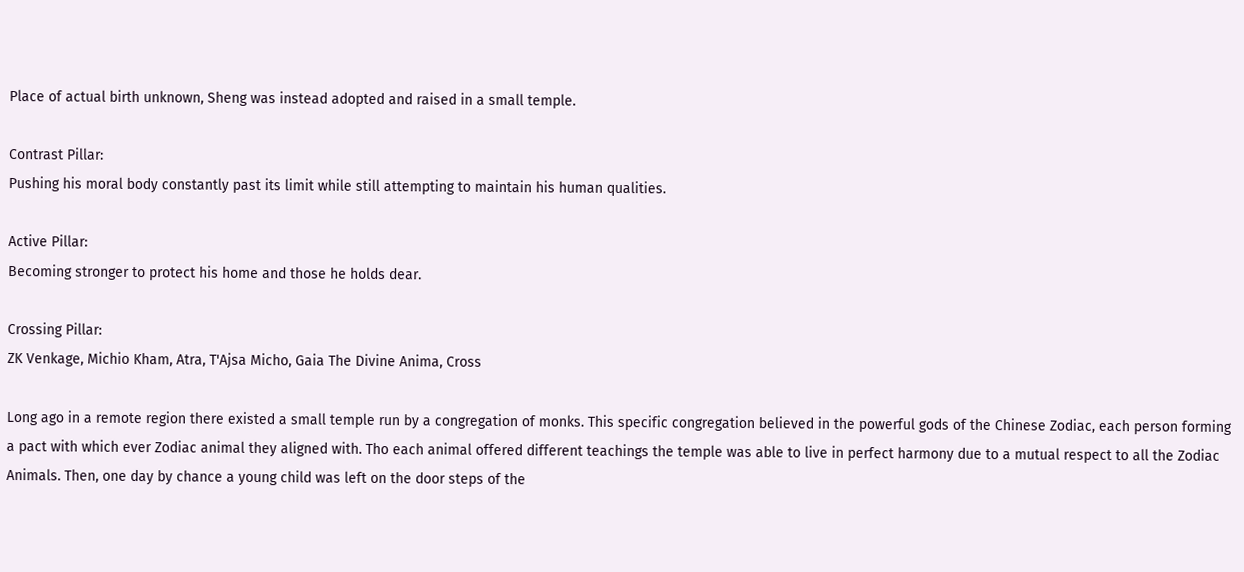Place of actual birth unknown, Sheng was instead adopted and raised in a small temple.

Contrast Pillar:
Pushing his moral body constantly past its limit while still attempting to maintain his human qualities.

Active Pillar:
Becoming stronger to protect his home and those he holds dear.

Crossing Pillar:
ZK Venkage, Michio Kham, Atra, T'Ajsa Micho, Gaia The Divine Anima, Cross

Long ago in a remote region there existed a small temple run by a congregation of monks. This specific congregation believed in the powerful gods of the Chinese Zodiac, each person forming a pact with which ever Zodiac animal they aligned with. Tho each animal offered different teachings the temple was able to live in perfect harmony due to a mutual respect to all the Zodiac Animals. Then, one day by chance a young child was left on the door steps of the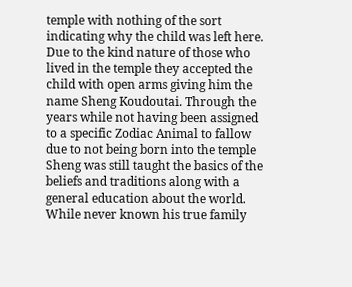temple with nothing of the sort indicating why the child was left here. Due to the kind nature of those who lived in the temple they accepted the child with open arms giving him the name Sheng Koudoutai. Through the years while not having been assigned to a specific Zodiac Animal to fallow due to not being born into the temple Sheng was still taught the basics of the beliefs and traditions along with a general education about the world. While never known his true family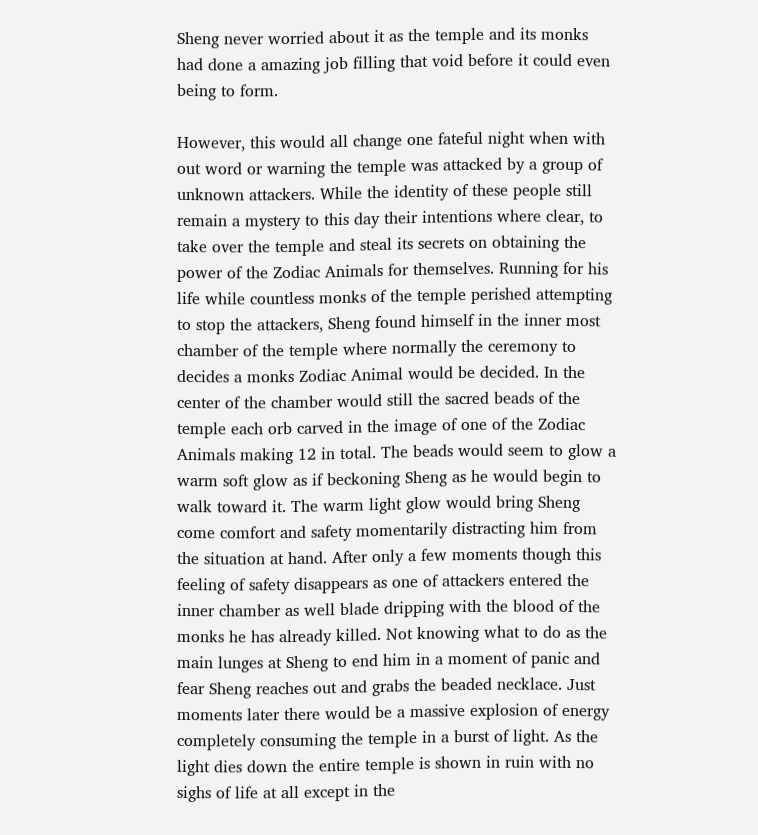Sheng never worried about it as the temple and its monks had done a amazing job filling that void before it could even being to form.

However, this would all change one fateful night when with out word or warning the temple was attacked by a group of unknown attackers. While the identity of these people still remain a mystery to this day their intentions where clear, to take over the temple and steal its secrets on obtaining the power of the Zodiac Animals for themselves. Running for his life while countless monks of the temple perished attempting to stop the attackers, Sheng found himself in the inner most chamber of the temple where normally the ceremony to decides a monks Zodiac Animal would be decided. In the center of the chamber would still the sacred beads of the temple each orb carved in the image of one of the Zodiac Animals making 12 in total. The beads would seem to glow a warm soft glow as if beckoning Sheng as he would begin to walk toward it. The warm light glow would bring Sheng come comfort and safety momentarily distracting him from the situation at hand. After only a few moments though this feeling of safety disappears as one of attackers entered the inner chamber as well blade dripping with the blood of the monks he has already killed. Not knowing what to do as the main lunges at Sheng to end him in a moment of panic and fear Sheng reaches out and grabs the beaded necklace. Just moments later there would be a massive explosion of energy completely consuming the temple in a burst of light. As the light dies down the entire temple is shown in ruin with no sighs of life at all except in the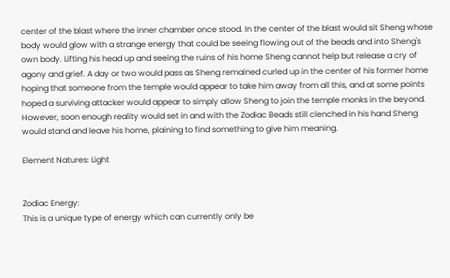center of the blast where the inner chamber once stood. In the center of the blast would sit Sheng whose body would glow with a strange energy that could be seeing flowing out of the beads and into Sheng's own body. Lifting his head up and seeing the ruins of his home Sheng cannot help but release a cry of agony and grief. A day or two would pass as Sheng remained curled up in the center of his former home hoping that someone from the temple would appear to take him away from all this, and at some points hoped a surviving attacker would appear to simply allow Sheng to join the temple monks in the beyond. However, soon enough reality would set in and with the Zodiac Beads still clenched in his hand Sheng would stand and leave his home, plaining to find something to give him meaning.

Element Natures: Light


Zodiac Energy:
This is a unique type of energy which can currently only be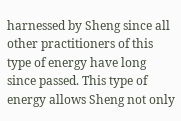harnessed by Sheng since all other practitioners of this type of energy have long since passed. This type of energy allows Sheng not only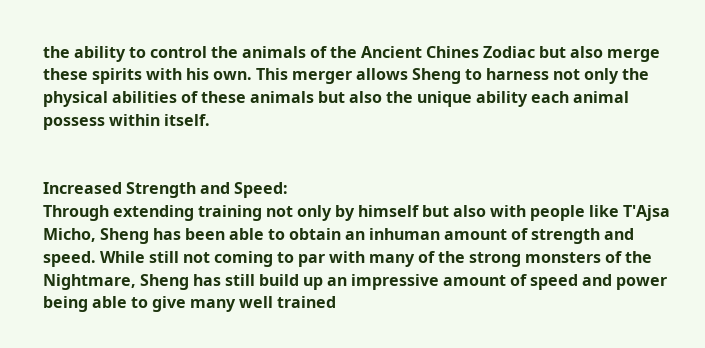the ability to control the animals of the Ancient Chines Zodiac but also merge these spirits with his own. This merger allows Sheng to harness not only the physical abilities of these animals but also the unique ability each animal possess within itself.


Increased Strength and Speed:
Through extending training not only by himself but also with people like T'Ajsa Micho, Sheng has been able to obtain an inhuman amount of strength and speed. While still not coming to par with many of the strong monsters of the Nightmare, Sheng has still build up an impressive amount of speed and power being able to give many well trained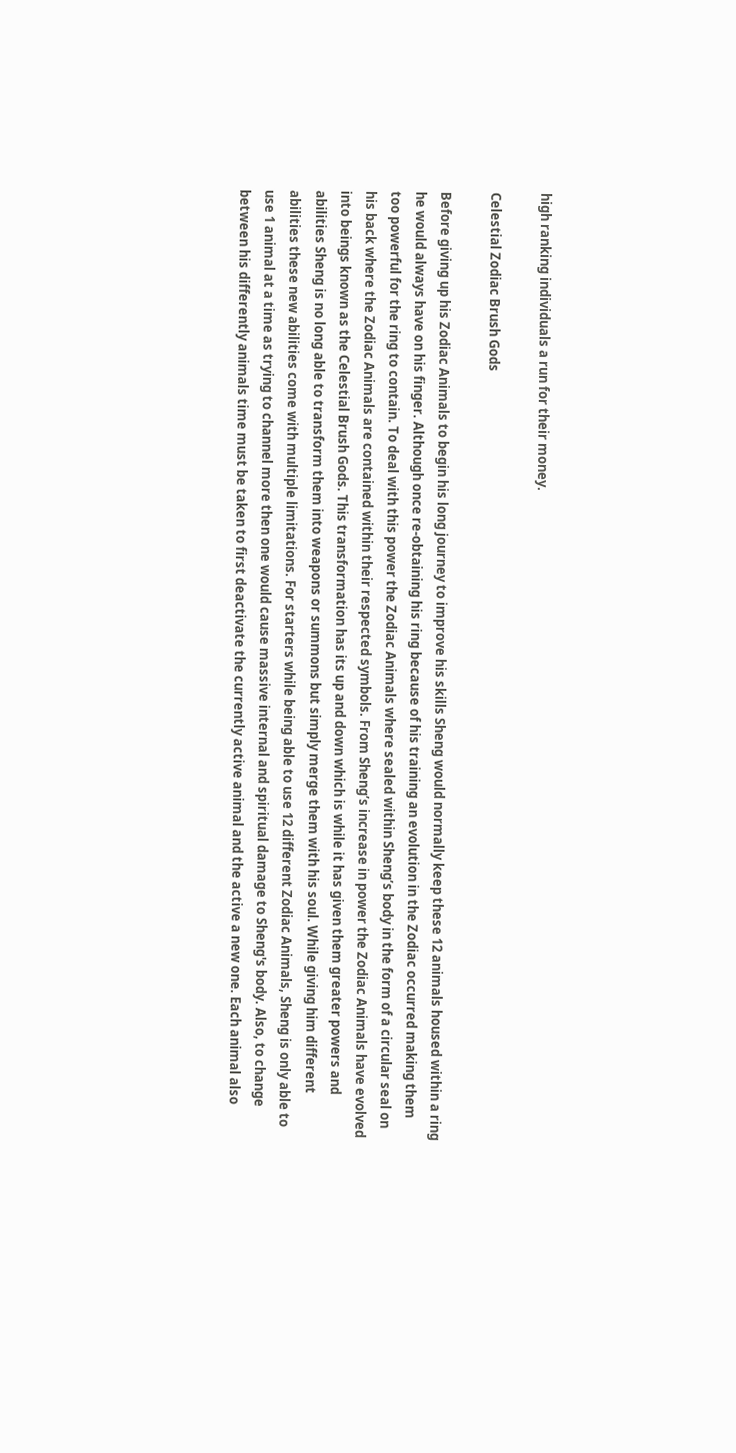high ranking individuals a run for their money.

Celestial Zodiac Brush Gods

Before giving up his Zodiac Animals to begin his long journey to improve his skills Sheng would normally keep these 12 animals housed within a ring he would always have on his finger. Although once re-obtaining his ring because of his training an evolution in the Zodiac occurred making them too powerful for the ring to contain. To deal with this power the Zodiac Animals where sealed within Sheng’s body in the form of a circular seal on his back where the Zodiac Animals are contained within their respected symbols. From Sheng’s increase in power the Zodiac Animals have evolved into beings known as the Celestial Brush Gods. This transformation has its up and down which is while it has given them greater powers and abilities Sheng is no long able to transform them into weapons or summons but simply merge them with his soul. While giving him different abilities these new abilities come with multiple limitations. For starters while being able to use 12 different Zodiac Animals, Sheng is only able to use 1 animal at a time as trying to channel more then one would cause massive internal and spiritual damage to Sheng's body. Also, to change between his differently animals time must be taken to first deactivate the currently active animal and the active a new one. Each animal also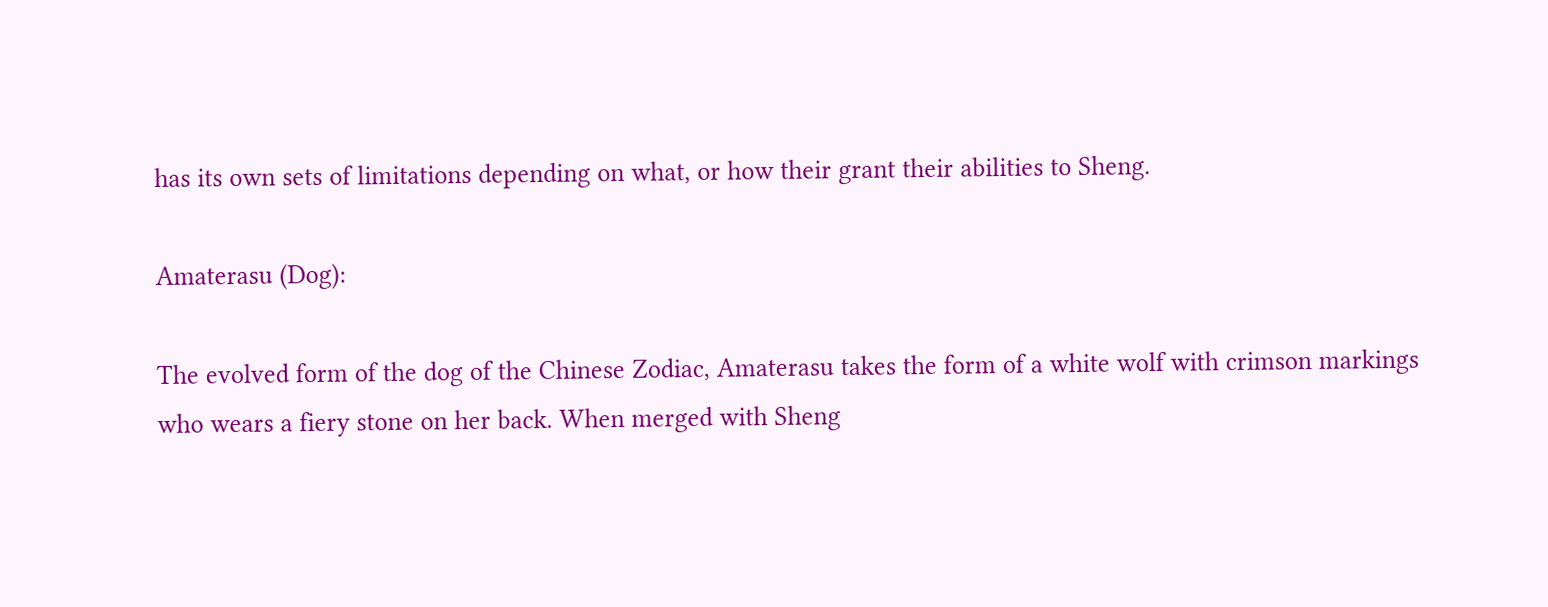has its own sets of limitations depending on what, or how their grant their abilities to Sheng.

Amaterasu (Dog):

The evolved form of the dog of the Chinese Zodiac, Amaterasu takes the form of a white wolf with crimson markings who wears a fiery stone on her back. When merged with Sheng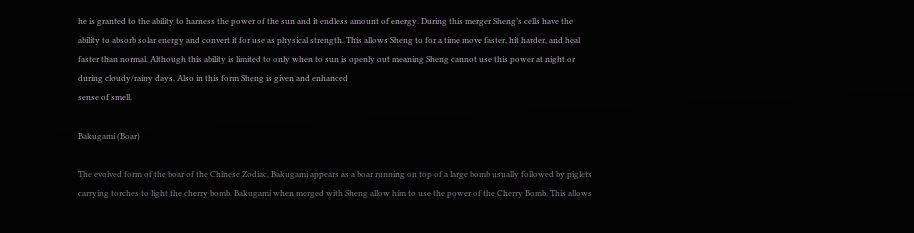he is granted to the ability to harness the power of the sun and it endless amount of energy. During this merger Sheng’s cells have the ability to absorb solar energy and convert it for use as physical strength. This allows Sheng to for a time move faster, hit harder, and heal faster than normal. Although this ability is limited to only when to sun is openly out meaning Sheng cannot use this power at night or during cloudy/rainy days. Also in this form Sheng is given and enhanced
sense of smell.

Bakugami (Boar)

The evolved form of the boar of the Chinese Zodiac, Bakugami appears as a boar running on top of a large bomb usually followed by piglets carrying torches to light the cherry bomb. Bakugami when merged with Sheng allow him to use the power of the Cherry Bomb. This allows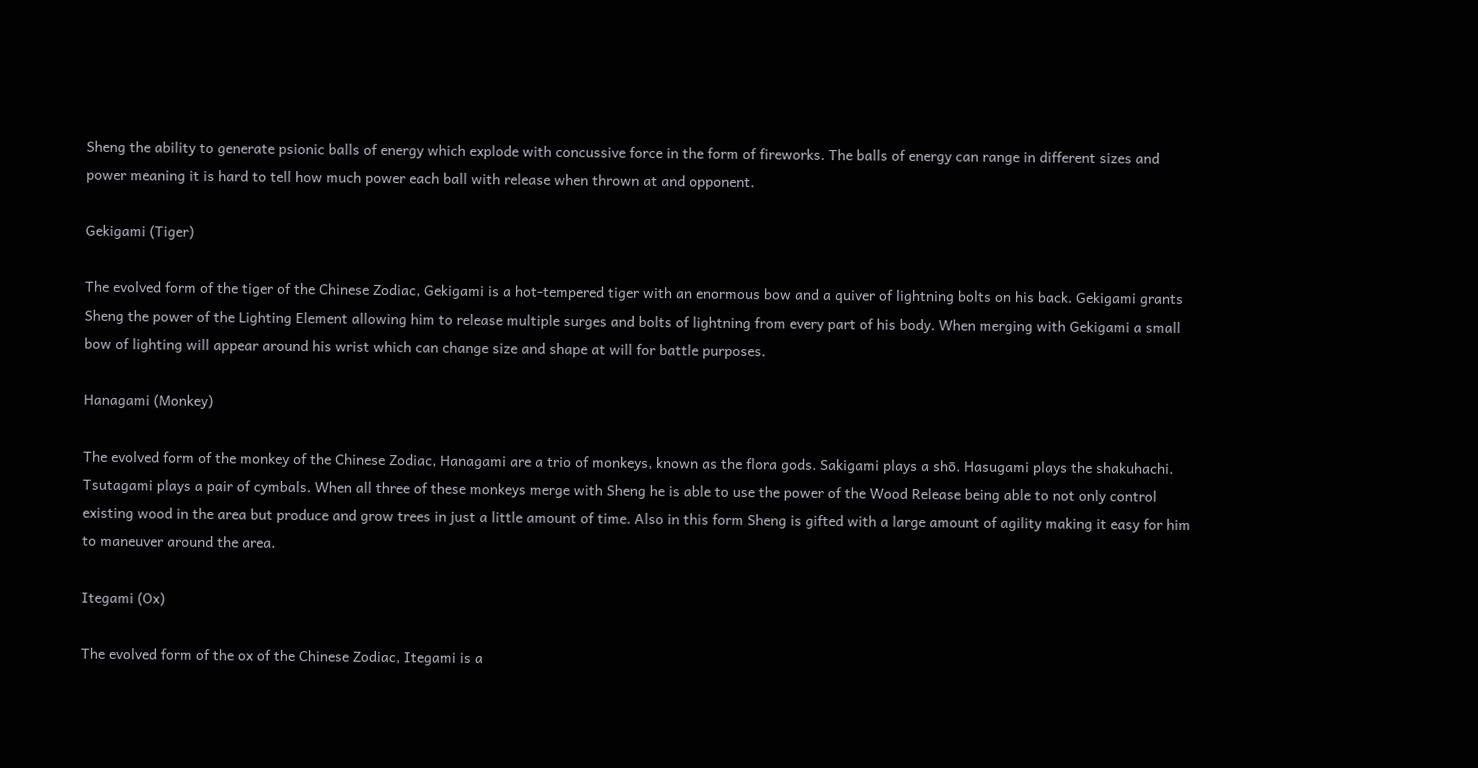Sheng the ability to generate psionic balls of energy which explode with concussive force in the form of fireworks. The balls of energy can range in different sizes and power meaning it is hard to tell how much power each ball with release when thrown at and opponent.

Gekigami (Tiger)

The evolved form of the tiger of the Chinese Zodiac, Gekigami is a hot-tempered tiger with an enormous bow and a quiver of lightning bolts on his back. Gekigami grants Sheng the power of the Lighting Element allowing him to release multiple surges and bolts of lightning from every part of his body. When merging with Gekigami a small bow of lighting will appear around his wrist which can change size and shape at will for battle purposes.

Hanagami (Monkey)

The evolved form of the monkey of the Chinese Zodiac, Hanagami are a trio of monkeys, known as the flora gods. Sakigami plays a shō. Hasugami plays the shakuhachi. Tsutagami plays a pair of cymbals. When all three of these monkeys merge with Sheng he is able to use the power of the Wood Release being able to not only control existing wood in the area but produce and grow trees in just a little amount of time. Also in this form Sheng is gifted with a large amount of agility making it easy for him to maneuver around the area.

Itegami (Ox)

The evolved form of the ox of the Chinese Zodiac, Itegami is a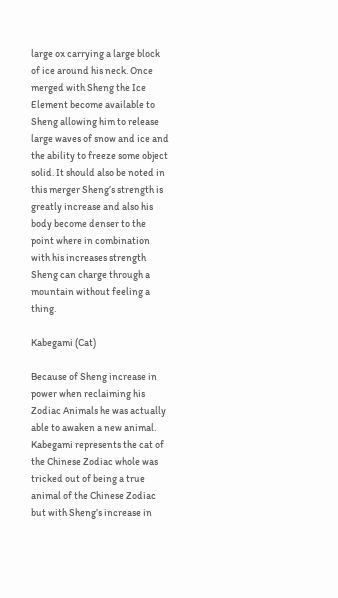large ox carrying a large block of ice around his neck. Once merged with Sheng the Ice Element become available to Sheng allowing him to release large waves of snow and ice and the ability to freeze some object solid. It should also be noted in this merger Sheng’s strength is greatly increase and also his body become denser to the point where in combination with his increases strength Sheng can charge through a mountain without feeling a thing.

Kabegami (Cat)

Because of Sheng increase in power when reclaiming his Zodiac Animals he was actually able to awaken a new animal. Kabegami represents the cat of the Chinese Zodiac whole was tricked out of being a true animal of the Chinese Zodiac but with Sheng’s increase in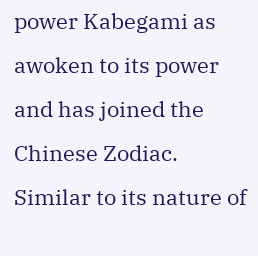power Kabegami as awoken to its power and has joined the Chinese Zodiac. Similar to its nature of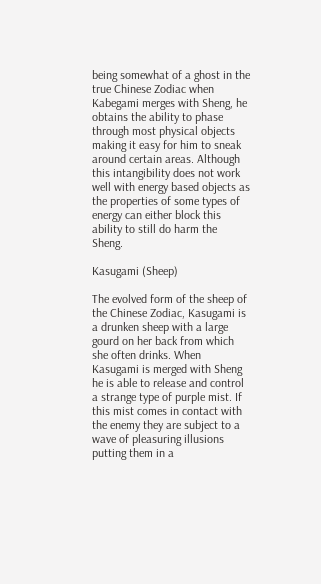being somewhat of a ghost in the true Chinese Zodiac when Kabegami merges with Sheng, he obtains the ability to phase through most physical objects making it easy for him to sneak around certain areas. Although this intangibility does not work well with energy based objects as the properties of some types of energy can either block this ability to still do harm the Sheng.

Kasugami (Sheep)

The evolved form of the sheep of the Chinese Zodiac, Kasugami is a drunken sheep with a large gourd on her back from which she often drinks. When Kasugami is merged with Sheng he is able to release and control a strange type of purple mist. If this mist comes in contact with the enemy they are subject to a wave of pleasuring illusions putting them in a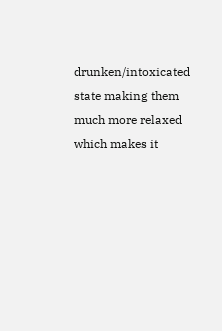drunken/intoxicated state making them much more relaxed which makes it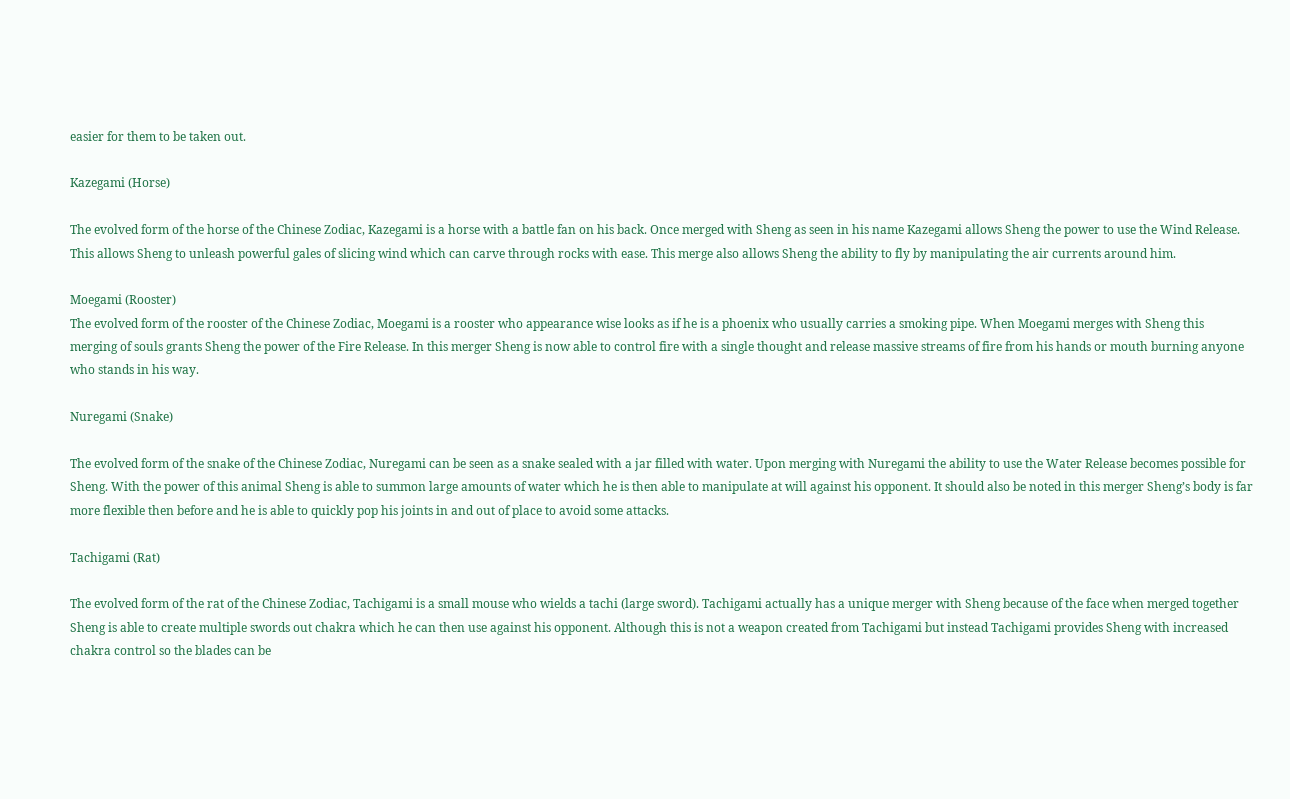easier for them to be taken out.

Kazegami (Horse)

The evolved form of the horse of the Chinese Zodiac, Kazegami is a horse with a battle fan on his back. Once merged with Sheng as seen in his name Kazegami allows Sheng the power to use the Wind Release. This allows Sheng to unleash powerful gales of slicing wind which can carve through rocks with ease. This merge also allows Sheng the ability to fly by manipulating the air currents around him.

Moegami (Rooster)
The evolved form of the rooster of the Chinese Zodiac, Moegami is a rooster who appearance wise looks as if he is a phoenix who usually carries a smoking pipe. When Moegami merges with Sheng this merging of souls grants Sheng the power of the Fire Release. In this merger Sheng is now able to control fire with a single thought and release massive streams of fire from his hands or mouth burning anyone who stands in his way.

Nuregami (Snake)

The evolved form of the snake of the Chinese Zodiac, Nuregami can be seen as a snake sealed with a jar filled with water. Upon merging with Nuregami the ability to use the Water Release becomes possible for Sheng. With the power of this animal Sheng is able to summon large amounts of water which he is then able to manipulate at will against his opponent. It should also be noted in this merger Sheng’s body is far more flexible then before and he is able to quickly pop his joints in and out of place to avoid some attacks.

Tachigami (Rat)

The evolved form of the rat of the Chinese Zodiac, Tachigami is a small mouse who wields a tachi (large sword). Tachigami actually has a unique merger with Sheng because of the face when merged together Sheng is able to create multiple swords out chakra which he can then use against his opponent. Although this is not a weapon created from Tachigami but instead Tachigami provides Sheng with increased chakra control so the blades can be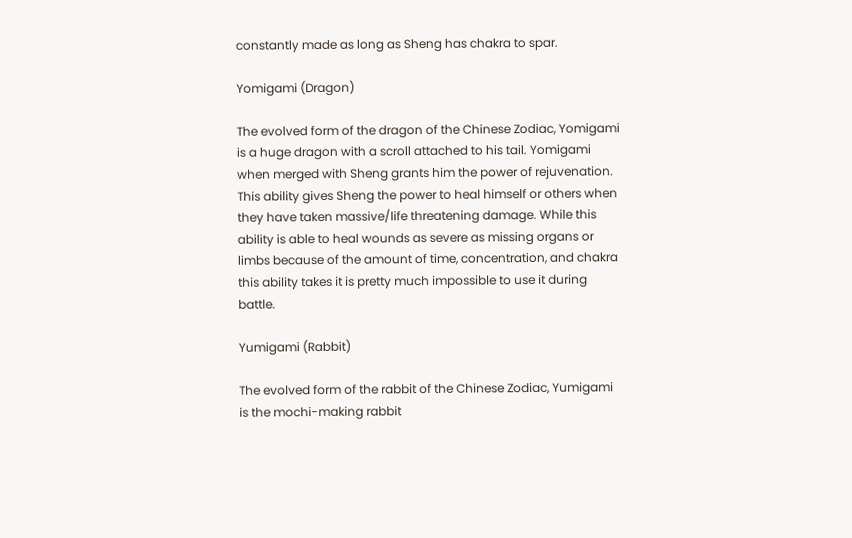constantly made as long as Sheng has chakra to spar.

Yomigami (Dragon)

The evolved form of the dragon of the Chinese Zodiac, Yomigami is a huge dragon with a scroll attached to his tail. Yomigami when merged with Sheng grants him the power of rejuvenation. This ability gives Sheng the power to heal himself or others when they have taken massive/life threatening damage. While this ability is able to heal wounds as severe as missing organs or limbs because of the amount of time, concentration, and chakra this ability takes it is pretty much impossible to use it during battle.

Yumigami (Rabbit)

The evolved form of the rabbit of the Chinese Zodiac, Yumigami is the mochi-making rabbit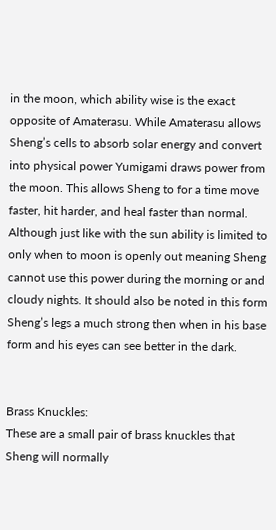in the moon, which ability wise is the exact opposite of Amaterasu. While Amaterasu allows Sheng’s cells to absorb solar energy and convert into physical power Yumigami draws power from the moon. This allows Sheng to for a time move faster, hit harder, and heal faster than normal. Although just like with the sun ability is limited to only when to moon is openly out meaning Sheng cannot use this power during the morning or and cloudy nights. It should also be noted in this form Sheng’s legs a much strong then when in his base form and his eyes can see better in the dark.


Brass Knuckles:
These are a small pair of brass knuckles that Sheng will normally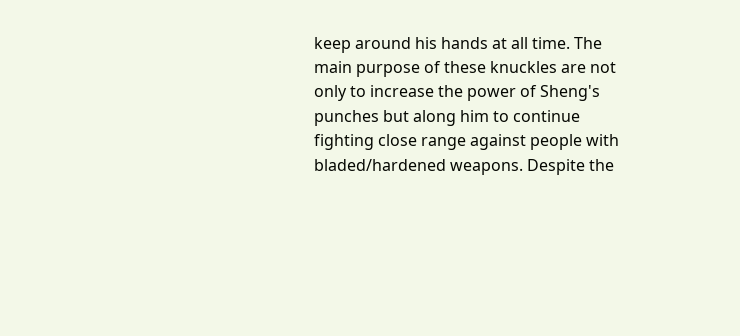keep around his hands at all time. The main purpose of these knuckles are not only to increase the power of Sheng's punches but along him to continue fighting close range against people with bladed/hardened weapons. Despite the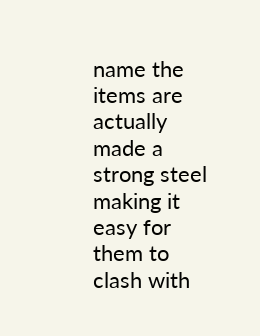name the items are actually made a strong steel making it easy for them to clash with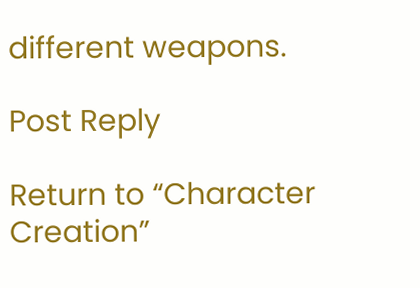different weapons.

Post Reply

Return to “Character Creation”